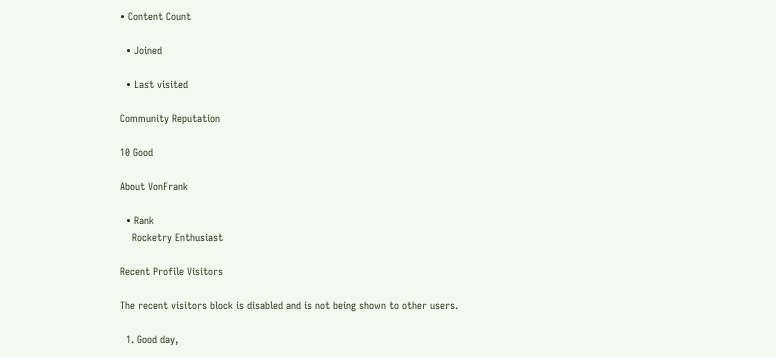• Content Count

  • Joined

  • Last visited

Community Reputation

10 Good

About VonFrank

  • Rank
    Rocketry Enthusiast

Recent Profile Visitors

The recent visitors block is disabled and is not being shown to other users.

  1. Good day,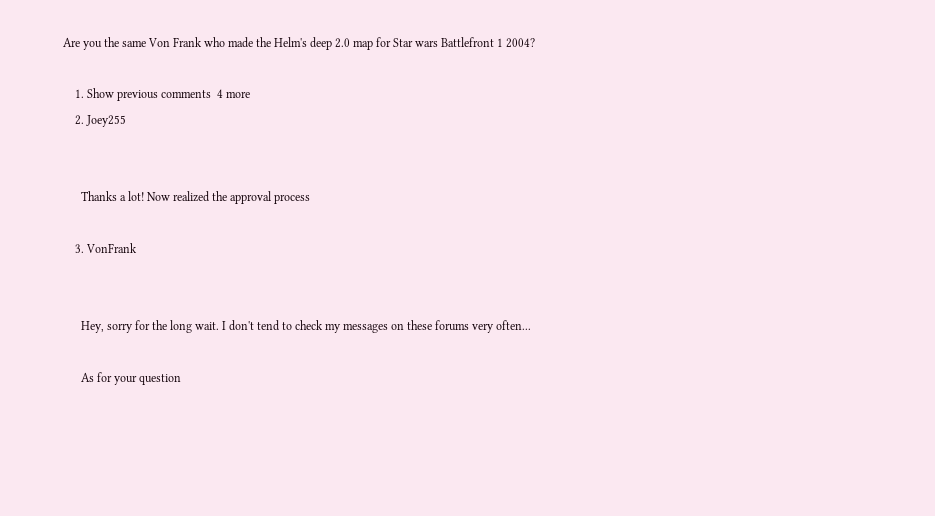Are you the same Von Frank who made the Helm's deep 2.0 map for Star wars Battlefront 1 2004?

    1. Show previous comments  4 more
    2. Joey255


      Thanks a lot! Now realized the approval process

    3. VonFrank


      Hey, sorry for the long wait. I don't tend to check my messages on these forums very often...

      As for your question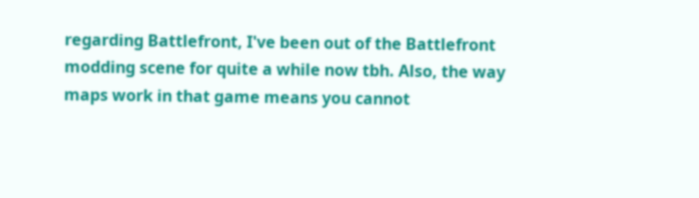regarding Battlefront, I've been out of the Battlefront modding scene for quite a while now tbh. Also, the way maps work in that game means you cannot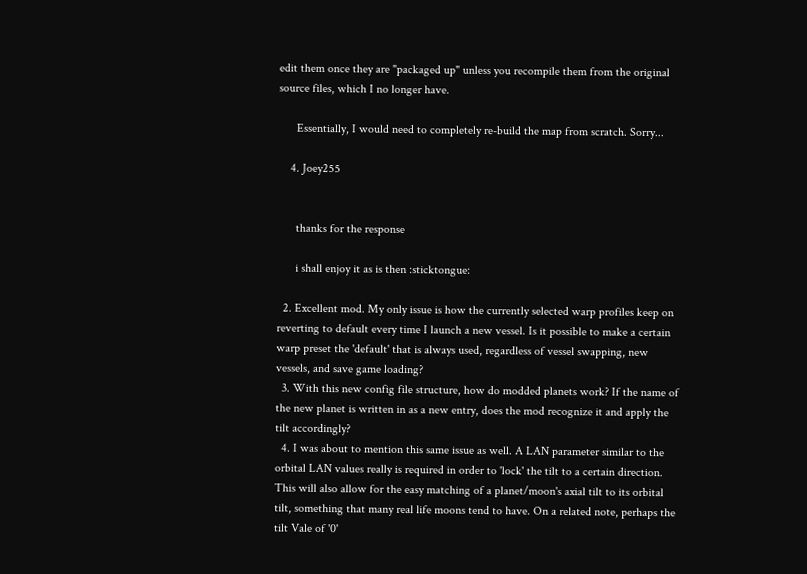edit them once they are "packaged up" unless you recompile them from the original source files, which I no longer have.

      Essentially, I would need to completely re-build the map from scratch. Sorry...

    4. Joey255


      thanks for the response

      i shall enjoy it as is then :sticktongue:

  2. Excellent mod. My only issue is how the currently selected warp profiles keep on reverting to default every time I launch a new vessel. Is it possible to make a certain warp preset the 'default' that is always used, regardless of vessel swapping, new vessels, and save game loading?
  3. With this new config file structure, how do modded planets work? If the name of the new planet is written in as a new entry, does the mod recognize it and apply the tilt accordingly?
  4. I was about to mention this same issue as well. A LAN parameter similar to the orbital LAN values really is required in order to 'lock' the tilt to a certain direction. This will also allow for the easy matching of a planet/moon's axial tilt to its orbital tilt, something that many real life moons tend to have. On a related note, perhaps the tilt Vale of '0'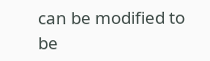can be modified to be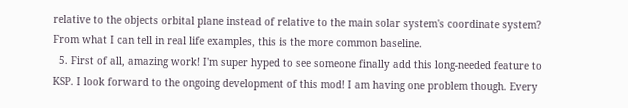relative to the objects orbital plane instead of relative to the main solar system's coordinate system? From what I can tell in real life examples, this is the more common baseline.
  5. First of all, amazing work! I'm super hyped to see someone finally add this long-needed feature to KSP. I look forward to the ongoing development of this mod! I am having one problem though. Every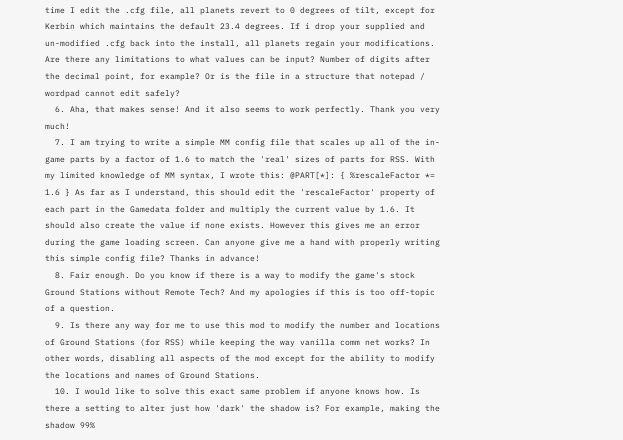time I edit the .cfg file, all planets revert to 0 degrees of tilt, except for Kerbin which maintains the default 23.4 degrees. If i drop your supplied and un-modified .cfg back into the install, all planets regain your modifications. Are there any limitations to what values can be input? Number of digits after the decimal point, for example? Or is the file in a structure that notepad / wordpad cannot edit safely?
  6. Aha, that makes sense! And it also seems to work perfectly. Thank you very much!
  7. I am trying to write a simple MM config file that scales up all of the in-game parts by a factor of 1.6 to match the 'real' sizes of parts for RSS. With my limited knowledge of MM syntax, I wrote this: @PART[*]: { %rescaleFactor *= 1.6 } As far as I understand, this should edit the 'rescaleFactor' property of each part in the Gamedata folder and multiply the current value by 1.6. It should also create the value if none exists. However this gives me an error during the game loading screen. Can anyone give me a hand with properly writing this simple config file? Thanks in advance!
  8. Fair enough. Do you know if there is a way to modify the game's stock Ground Stations without Remote Tech? And my apologies if this is too off-topic of a question.
  9. Is there any way for me to use this mod to modify the number and locations of Ground Stations (for RSS) while keeping the way vanilla comm net works? In other words, disabling all aspects of the mod except for the ability to modify the locations and names of Ground Stations.
  10. I would like to solve this exact same problem if anyone knows how. Is there a setting to alter just how 'dark' the shadow is? For example, making the shadow 99%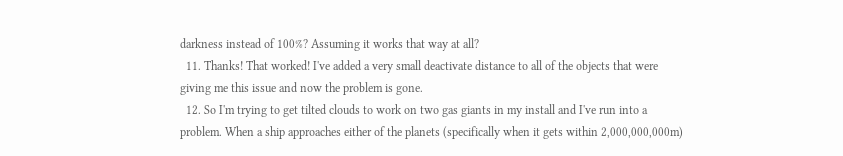darkness instead of 100%? Assuming it works that way at all?
  11. Thanks! That worked! I've added a very small deactivate distance to all of the objects that were giving me this issue and now the problem is gone.
  12. So I'm trying to get tilted clouds to work on two gas giants in my install and I've run into a problem. When a ship approaches either of the planets (specifically when it gets within 2,000,000,000m)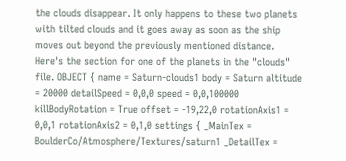the clouds disappear. It only happens to these two planets with tilted clouds and it goes away as soon as the ship moves out beyond the previously mentioned distance. Here's the section for one of the planets in the "clouds" file. OBJECT { name = Saturn-clouds1 body = Saturn altitude = 20000 detailSpeed = 0,0,0 speed = 0,0,100000 killBodyRotation = True offset = -19,22,0 rotationAxis1 = 0,0,1 rotationAxis2 = 0,1,0 settings { _MainTex = BoulderCo/Atmosphere/Textures/saturn1 _DetailTex =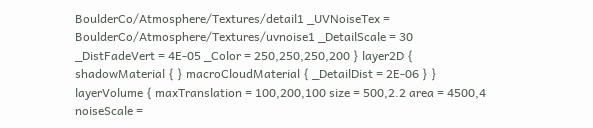BoulderCo/Atmosphere/Textures/detail1 _UVNoiseTex = BoulderCo/Atmosphere/Textures/uvnoise1 _DetailScale = 30 _DistFadeVert = 4E-05 _Color = 250,250,250,200 } layer2D { shadowMaterial { } macroCloudMaterial { _DetailDist = 2E-06 } } layerVolume { maxTranslation = 100,200,100 size = 500,2.2 area = 4500,4 noiseScale =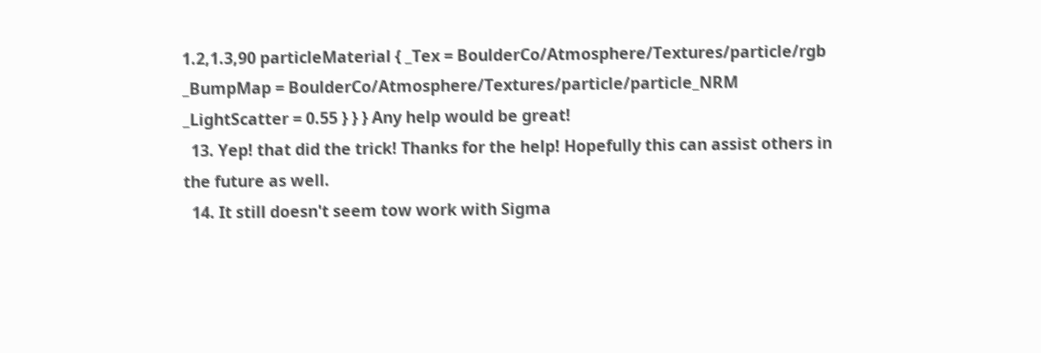1.2,1.3,90 particleMaterial { _Tex = BoulderCo/Atmosphere/Textures/particle/rgb _BumpMap = BoulderCo/Atmosphere/Textures/particle/particle_NRM _LightScatter = 0.55 } } } Any help would be great!
  13. Yep! that did the trick! Thanks for the help! Hopefully this can assist others in the future as well.
  14. It still doesn't seem tow work with Sigma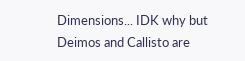Dimensions... IDK why but Deimos and Callisto are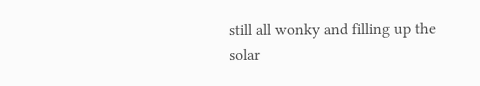still all wonky and filling up the solar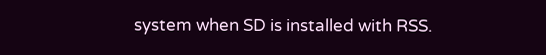system when SD is installed with RSS.